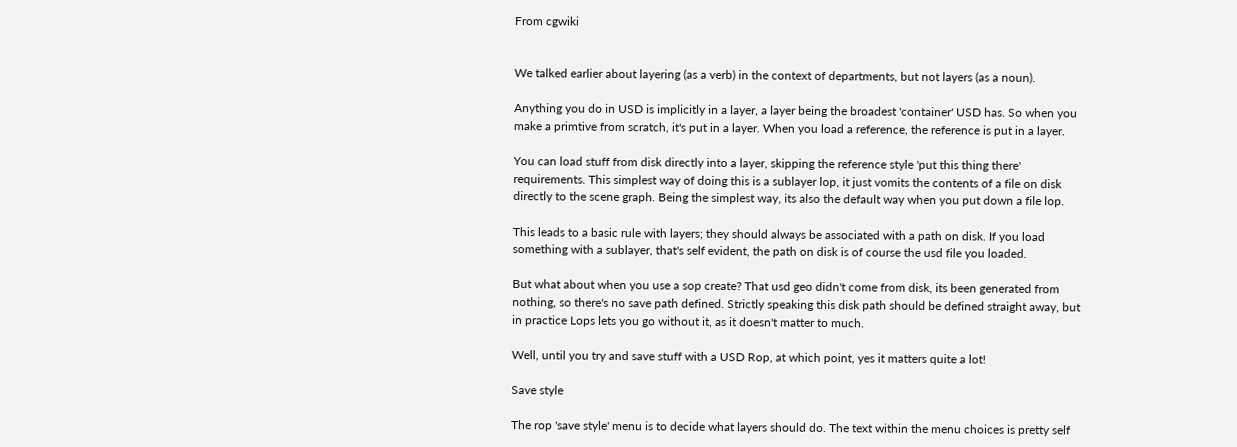From cgwiki


We talked earlier about layering (as a verb) in the context of departments, but not layers (as a noun).

Anything you do in USD is implicitly in a layer, a layer being the broadest 'container' USD has. So when you make a primtive from scratch, it's put in a layer. When you load a reference, the reference is put in a layer.

You can load stuff from disk directly into a layer, skipping the reference style 'put this thing there' requirements. This simplest way of doing this is a sublayer lop, it just vomits the contents of a file on disk directly to the scene graph. Being the simplest way, its also the default way when you put down a file lop.

This leads to a basic rule with layers; they should always be associated with a path on disk. If you load something with a sublayer, that's self evident, the path on disk is of course the usd file you loaded.

But what about when you use a sop create? That usd geo didn't come from disk, its been generated from nothing, so there's no save path defined. Strictly speaking this disk path should be defined straight away, but in practice Lops lets you go without it, as it doesn't matter to much.

Well, until you try and save stuff with a USD Rop, at which point, yes it matters quite a lot!

Save style

The rop 'save style' menu is to decide what layers should do. The text within the menu choices is pretty self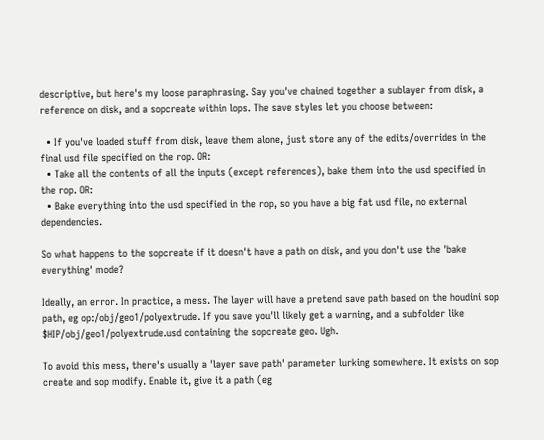descriptive, but here's my loose paraphrasing. Say you've chained together a sublayer from disk, a reference on disk, and a sopcreate within lops. The save styles let you choose between:

  • If you've loaded stuff from disk, leave them alone, just store any of the edits/overrides in the final usd file specified on the rop. OR:
  • Take all the contents of all the inputs (except references), bake them into the usd specified in the rop. OR:
  • Bake everything into the usd specified in the rop, so you have a big fat usd file, no external dependencies.

So what happens to the sopcreate if it doesn't have a path on disk, and you don't use the 'bake everything' mode?

Ideally, an error. In practice, a mess. The layer will have a pretend save path based on the houdini sop path, eg op:/obj/geo1/polyextrude. If you save you'll likely get a warning, and a subfolder like $HIP/obj/geo1/polyextrude.usd containing the sopcreate geo. Ugh.

To avoid this mess, there's usually a 'layer save path' parameter lurking somewhere. It exists on sop create and sop modify. Enable it, give it a path (eg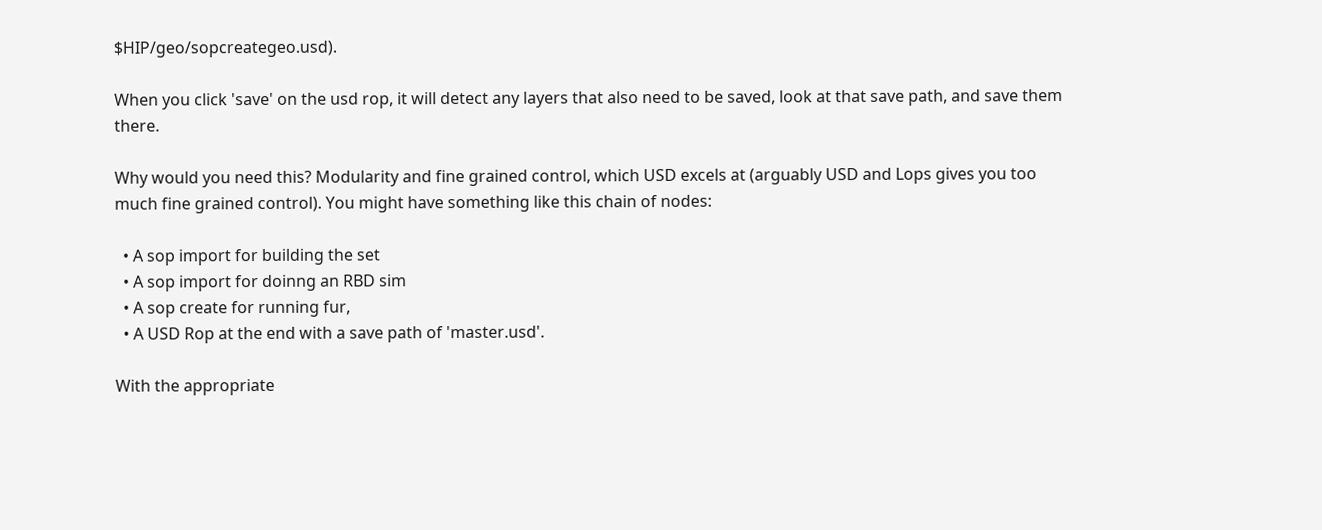$HIP/geo/sopcreategeo.usd).

When you click 'save' on the usd rop, it will detect any layers that also need to be saved, look at that save path, and save them there.

Why would you need this? Modularity and fine grained control, which USD excels at (arguably USD and Lops gives you too much fine grained control). You might have something like this chain of nodes:

  • A sop import for building the set
  • A sop import for doinng an RBD sim
  • A sop create for running fur,
  • A USD Rop at the end with a save path of 'master.usd'.

With the appropriate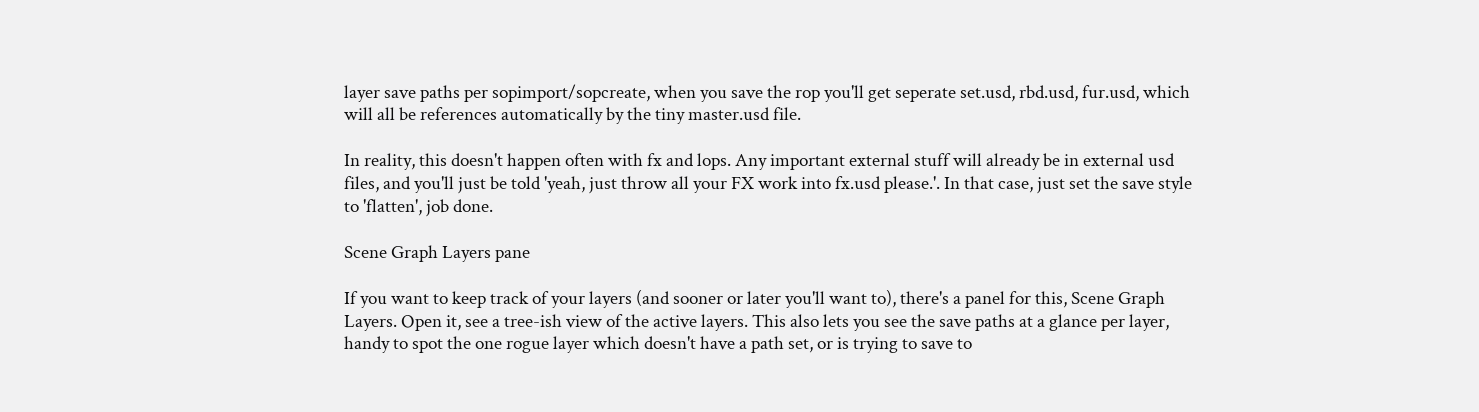layer save paths per sopimport/sopcreate, when you save the rop you'll get seperate set.usd, rbd.usd, fur.usd, which will all be references automatically by the tiny master.usd file.

In reality, this doesn't happen often with fx and lops. Any important external stuff will already be in external usd files, and you'll just be told 'yeah, just throw all your FX work into fx.usd please.'. In that case, just set the save style to 'flatten', job done.

Scene Graph Layers pane

If you want to keep track of your layers (and sooner or later you'll want to), there's a panel for this, Scene Graph Layers. Open it, see a tree-ish view of the active layers. This also lets you see the save paths at a glance per layer, handy to spot the one rogue layer which doesn't have a path set, or is trying to save to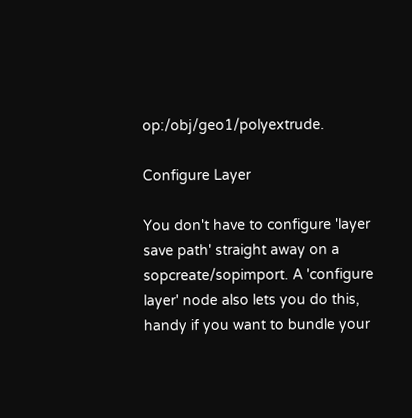op:/obj/geo1/polyextrude.

Configure Layer

You don't have to configure 'layer save path' straight away on a sopcreate/sopimport. A 'configure layer' node also lets you do this, handy if you want to bundle your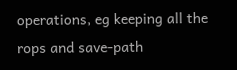operations, eg keeping all the rops and save-path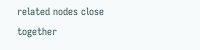related nodes close together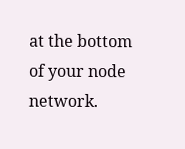at the bottom of your node network.